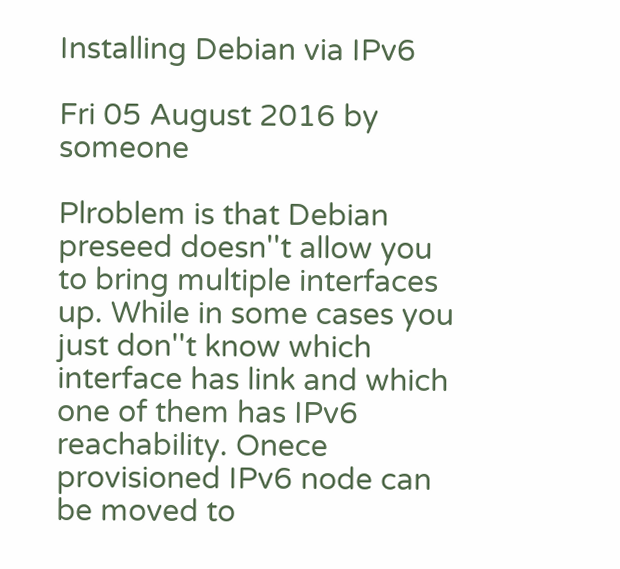Installing Debian via IPv6

Fri 05 August 2016 by someone

Plroblem is that Debian preseed doesn''t allow you to bring multiple interfaces up. While in some cases you just don''t know which interface has link and which one of them has IPv6 reachability. Onece provisioned IPv6 node can be moved to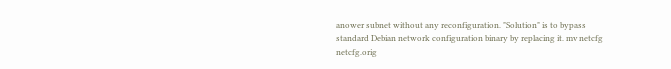anower subnet without any reconfiguration. "Solution" is to bypass standard Debian network configuration binary by replacing it. mv netcfg netcfg.orig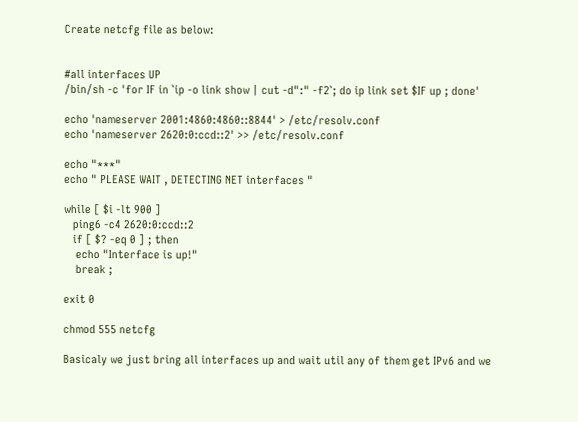Create netcfg file as below:


#all interfaces UP
/bin/sh -c 'for IF in `ip -o link show | cut -d":" -f2`; do ip link set $IF up ; done'

echo 'nameserver 2001:4860:4860::8844' > /etc/resolv.conf
echo 'nameserver 2620:0:ccd::2' >> /etc/resolv.conf

echo "***"
echo " PLEASE WAIT , DETECTING NET interfaces "

while [ $i -lt 900 ]
   ping6 -c4 2620:0:ccd::2
   if [ $? -eq 0 ] ; then
    echo "Interface is up!"
    break ;

exit 0

chmod 555 netcfg

Basicaly we just bring all interfaces up and wait util any of them get IPv6 and we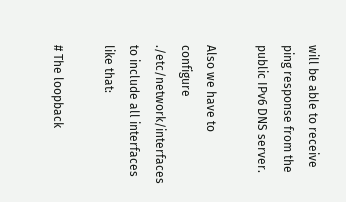will be able to receive ping response from the public IPv6 DNS server.

Also we have to configure ./etc/network/interfaces to include all interfaces like that:

# The loopback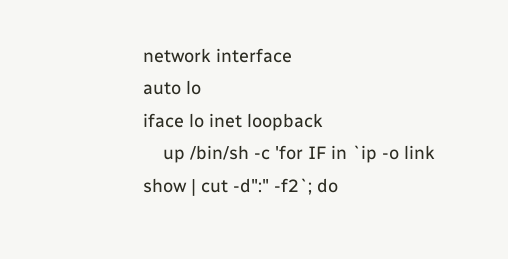network interface
auto lo
iface lo inet loopback
    up /bin/sh -c 'for IF in `ip -o link show | cut -d":" -f2`; do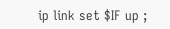ip link set $IF up ;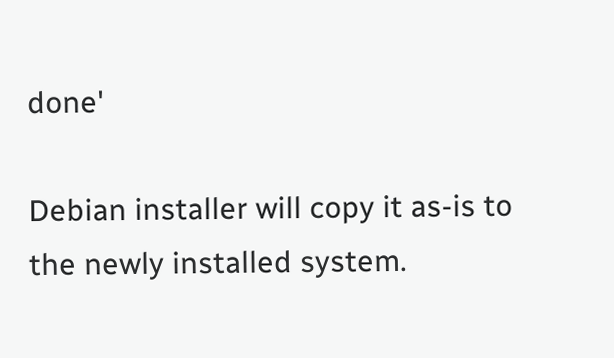done'

Debian installer will copy it as-is to the newly installed system.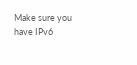Make sure you have IPv6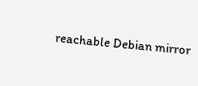reachable Debian mirror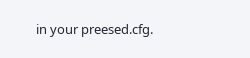in your preesed.cfg.